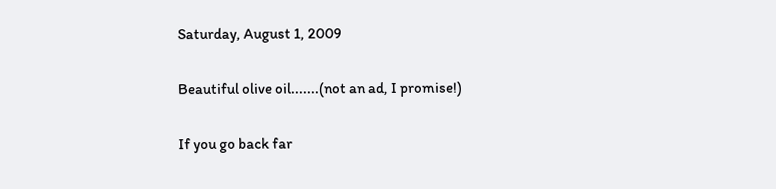Saturday, August 1, 2009

Beautiful olive oil.......(not an ad, I promise!)

If you go back far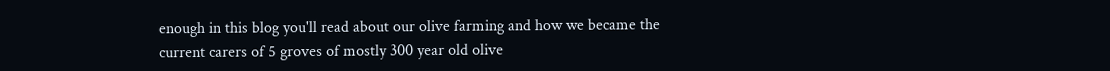enough in this blog you'll read about our olive farming and how we became the current carers of 5 groves of mostly 300 year old olive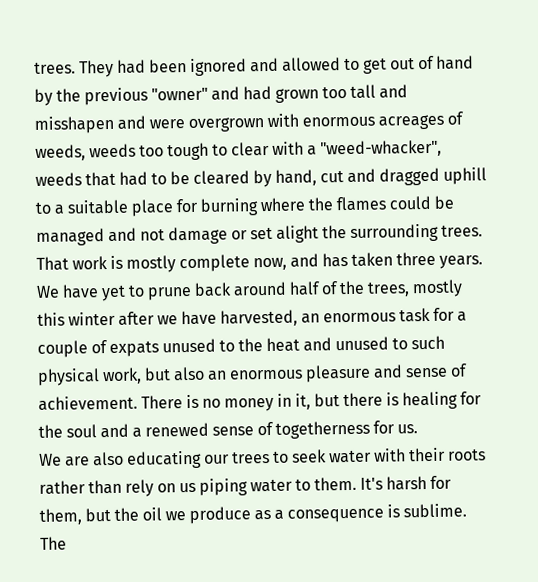trees. They had been ignored and allowed to get out of hand by the previous "owner" and had grown too tall and misshapen and were overgrown with enormous acreages of weeds, weeds too tough to clear with a "weed-whacker", weeds that had to be cleared by hand, cut and dragged uphill to a suitable place for burning where the flames could be managed and not damage or set alight the surrounding trees. That work is mostly complete now, and has taken three years. We have yet to prune back around half of the trees, mostly this winter after we have harvested, an enormous task for a couple of expats unused to the heat and unused to such physical work, but also an enormous pleasure and sense of achievement. There is no money in it, but there is healing for the soul and a renewed sense of togetherness for us.
We are also educating our trees to seek water with their roots rather than rely on us piping water to them. It's harsh for them, but the oil we produce as a consequence is sublime. The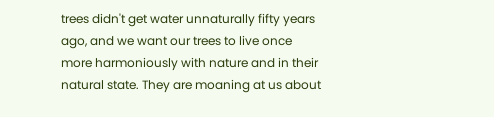trees didn't get water unnaturally fifty years ago, and we want our trees to live once more harmoniously with nature and in their natural state. They are moaning at us about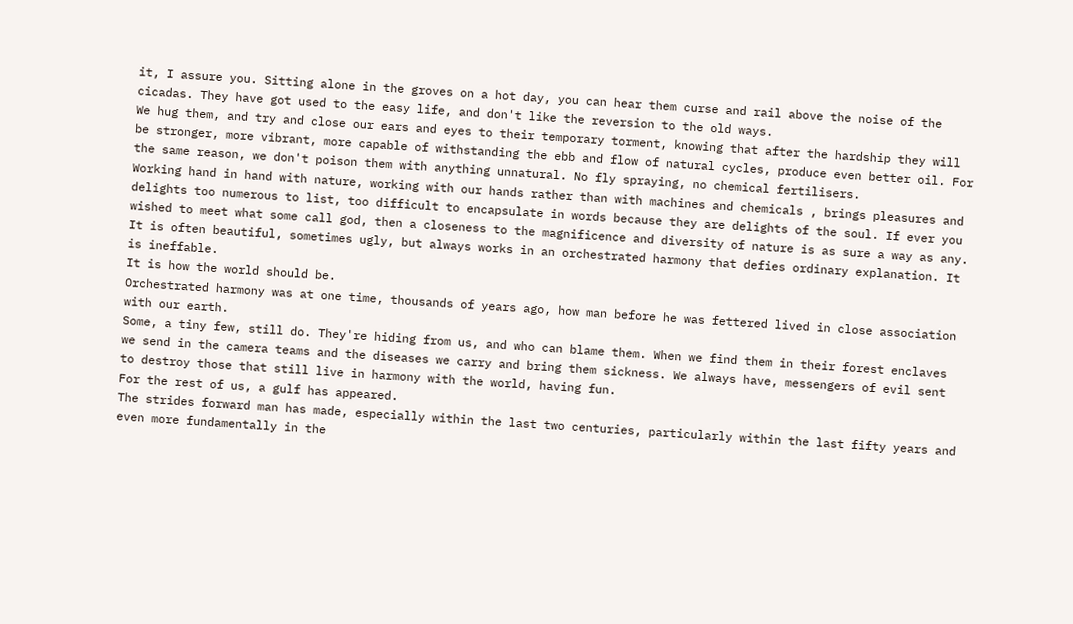it, I assure you. Sitting alone in the groves on a hot day, you can hear them curse and rail above the noise of the cicadas. They have got used to the easy life, and don't like the reversion to the old ways.
We hug them, and try and close our ears and eyes to their temporary torment, knowing that after the hardship they will be stronger, more vibrant, more capable of withstanding the ebb and flow of natural cycles, produce even better oil. For the same reason, we don't poison them with anything unnatural. No fly spraying, no chemical fertilisers.
Working hand in hand with nature, working with our hands rather than with machines and chemicals , brings pleasures and delights too numerous to list, too difficult to encapsulate in words because they are delights of the soul. If ever you wished to meet what some call god, then a closeness to the magnificence and diversity of nature is as sure a way as any. It is often beautiful, sometimes ugly, but always works in an orchestrated harmony that defies ordinary explanation. It is ineffable.
It is how the world should be.
Orchestrated harmony was at one time, thousands of years ago, how man before he was fettered lived in close association with our earth.
Some, a tiny few, still do. They're hiding from us, and who can blame them. When we find them in their forest enclaves we send in the camera teams and the diseases we carry and bring them sickness. We always have, messengers of evil sent to destroy those that still live in harmony with the world, having fun.
For the rest of us, a gulf has appeared.
The strides forward man has made, especially within the last two centuries, particularly within the last fifty years and even more fundamentally in the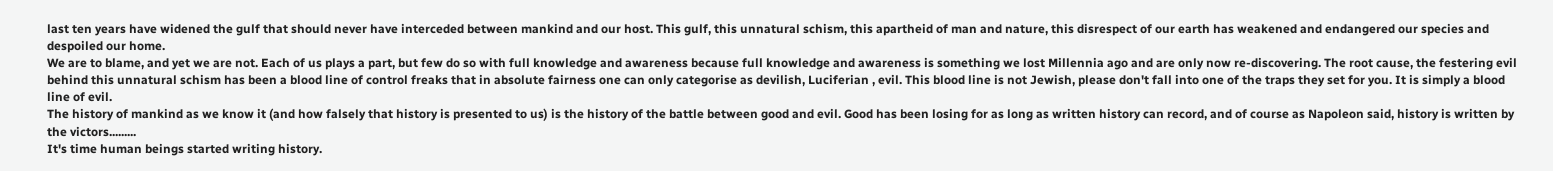last ten years have widened the gulf that should never have interceded between mankind and our host. This gulf, this unnatural schism, this apartheid of man and nature, this disrespect of our earth has weakened and endangered our species and despoiled our home.
We are to blame, and yet we are not. Each of us plays a part, but few do so with full knowledge and awareness because full knowledge and awareness is something we lost Millennia ago and are only now re-discovering. The root cause, the festering evil behind this unnatural schism has been a blood line of control freaks that in absolute fairness one can only categorise as devilish, Luciferian , evil. This blood line is not Jewish, please don't fall into one of the traps they set for you. It is simply a blood line of evil.
The history of mankind as we know it (and how falsely that history is presented to us) is the history of the battle between good and evil. Good has been losing for as long as written history can record, and of course as Napoleon said, history is written by the victors.........
It's time human beings started writing history.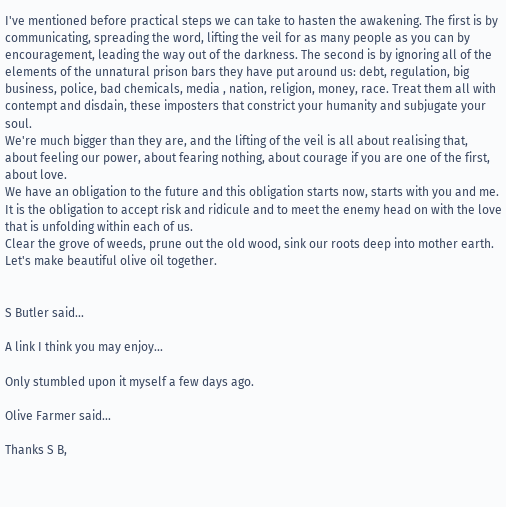I've mentioned before practical steps we can take to hasten the awakening. The first is by communicating, spreading the word, lifting the veil for as many people as you can by encouragement, leading the way out of the darkness. The second is by ignoring all of the elements of the unnatural prison bars they have put around us: debt, regulation, big business, police, bad chemicals, media , nation, religion, money, race. Treat them all with contempt and disdain, these imposters that constrict your humanity and subjugate your soul.
We're much bigger than they are, and the lifting of the veil is all about realising that, about feeling our power, about fearing nothing, about courage if you are one of the first, about love.
We have an obligation to the future and this obligation starts now, starts with you and me. It is the obligation to accept risk and ridicule and to meet the enemy head on with the love that is unfolding within each of us.
Clear the grove of weeds, prune out the old wood, sink our roots deep into mother earth.
Let's make beautiful olive oil together.


S Butler said...

A link I think you may enjoy...

Only stumbled upon it myself a few days ago.

Olive Farmer said...

Thanks S B,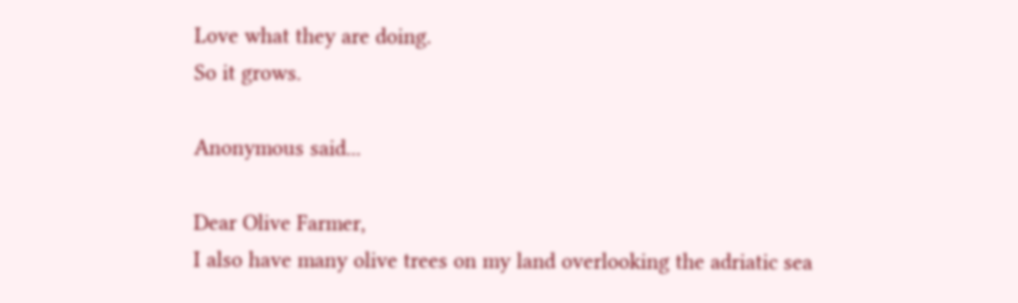Love what they are doing.
So it grows.

Anonymous said...

Dear Olive Farmer,
I also have many olive trees on my land overlooking the adriatic sea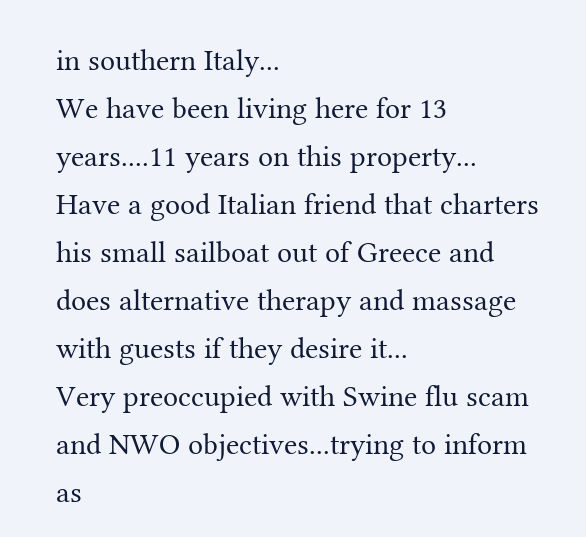in southern Italy...
We have been living here for 13 years....11 years on this property...
Have a good Italian friend that charters his small sailboat out of Greece and does alternative therapy and massage with guests if they desire it...
Very preoccupied with Swine flu scam and NWO objectives...trying to inform as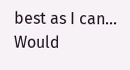best as I can...
Would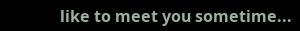like to meet you sometime...